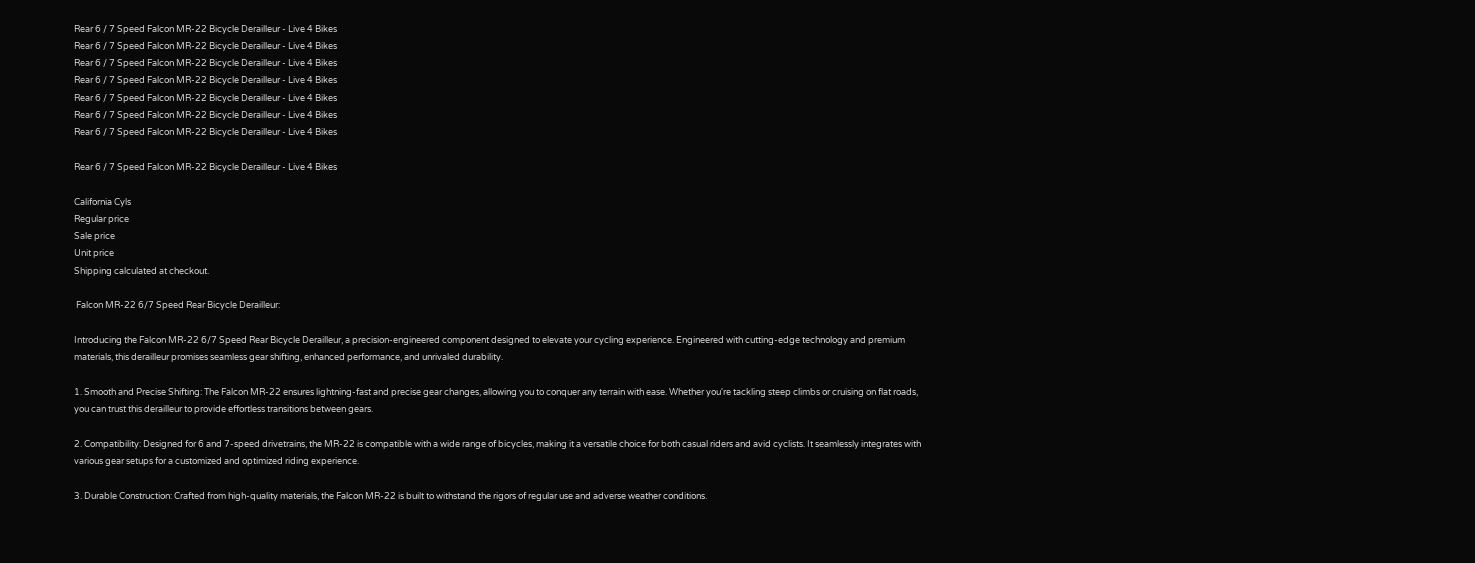Rear 6 / 7 Speed Falcon MR-22 Bicycle Derailleur - Live 4 Bikes
Rear 6 / 7 Speed Falcon MR-22 Bicycle Derailleur - Live 4 Bikes
Rear 6 / 7 Speed Falcon MR-22 Bicycle Derailleur - Live 4 Bikes
Rear 6 / 7 Speed Falcon MR-22 Bicycle Derailleur - Live 4 Bikes
Rear 6 / 7 Speed Falcon MR-22 Bicycle Derailleur - Live 4 Bikes
Rear 6 / 7 Speed Falcon MR-22 Bicycle Derailleur - Live 4 Bikes
Rear 6 / 7 Speed Falcon MR-22 Bicycle Derailleur - Live 4 Bikes

Rear 6 / 7 Speed Falcon MR-22 Bicycle Derailleur - Live 4 Bikes

California Cyls
Regular price
Sale price
Unit price
Shipping calculated at checkout.

 Falcon MR-22 6/7 Speed Rear Bicycle Derailleur:

Introducing the Falcon MR-22 6/7 Speed Rear Bicycle Derailleur, a precision-engineered component designed to elevate your cycling experience. Engineered with cutting-edge technology and premium materials, this derailleur promises seamless gear shifting, enhanced performance, and unrivaled durability.

1. Smooth and Precise Shifting: The Falcon MR-22 ensures lightning-fast and precise gear changes, allowing you to conquer any terrain with ease. Whether you're tackling steep climbs or cruising on flat roads, you can trust this derailleur to provide effortless transitions between gears.

2. Compatibility: Designed for 6 and 7-speed drivetrains, the MR-22 is compatible with a wide range of bicycles, making it a versatile choice for both casual riders and avid cyclists. It seamlessly integrates with various gear setups for a customized and optimized riding experience.

3. Durable Construction: Crafted from high-quality materials, the Falcon MR-22 is built to withstand the rigors of regular use and adverse weather conditions.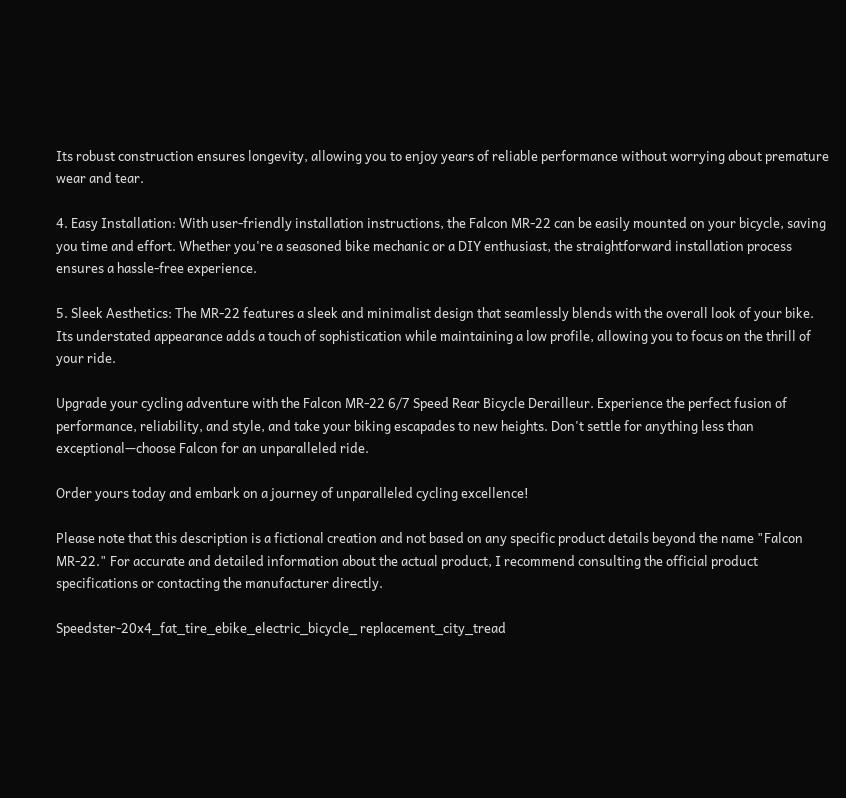Its robust construction ensures longevity, allowing you to enjoy years of reliable performance without worrying about premature wear and tear.

4. Easy Installation: With user-friendly installation instructions, the Falcon MR-22 can be easily mounted on your bicycle, saving you time and effort. Whether you're a seasoned bike mechanic or a DIY enthusiast, the straightforward installation process ensures a hassle-free experience.

5. Sleek Aesthetics: The MR-22 features a sleek and minimalist design that seamlessly blends with the overall look of your bike. Its understated appearance adds a touch of sophistication while maintaining a low profile, allowing you to focus on the thrill of your ride.

Upgrade your cycling adventure with the Falcon MR-22 6/7 Speed Rear Bicycle Derailleur. Experience the perfect fusion of performance, reliability, and style, and take your biking escapades to new heights. Don't settle for anything less than exceptional—choose Falcon for an unparalleled ride.

Order yours today and embark on a journey of unparalleled cycling excellence!

Please note that this description is a fictional creation and not based on any specific product details beyond the name "Falcon MR-22." For accurate and detailed information about the actual product, I recommend consulting the official product specifications or contacting the manufacturer directly.

Speedster-20x4_fat_tire_ebike_electric_bicycle_ replacement_city_tread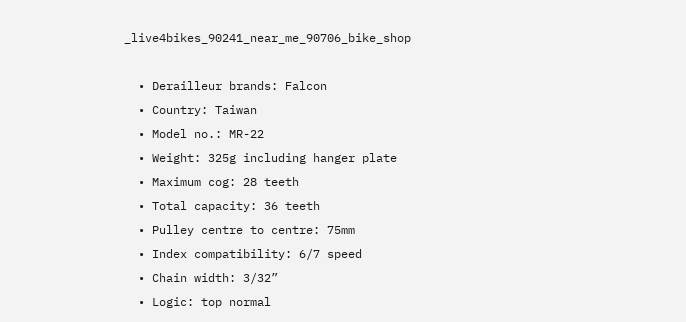_live4bikes_90241_near_me_90706_bike_shop

  • Derailleur brands: Falcon
  • Country: Taiwan
  • Model no.: MR-22
  • Weight: 325g including hanger plate
  • Maximum cog: 28 teeth
  • Total capacity: 36 teeth
  • Pulley centre to centre: 75mm
  • Index compatibility: 6/7 speed
  • Chain width: 3/32”
  • Logic: top normal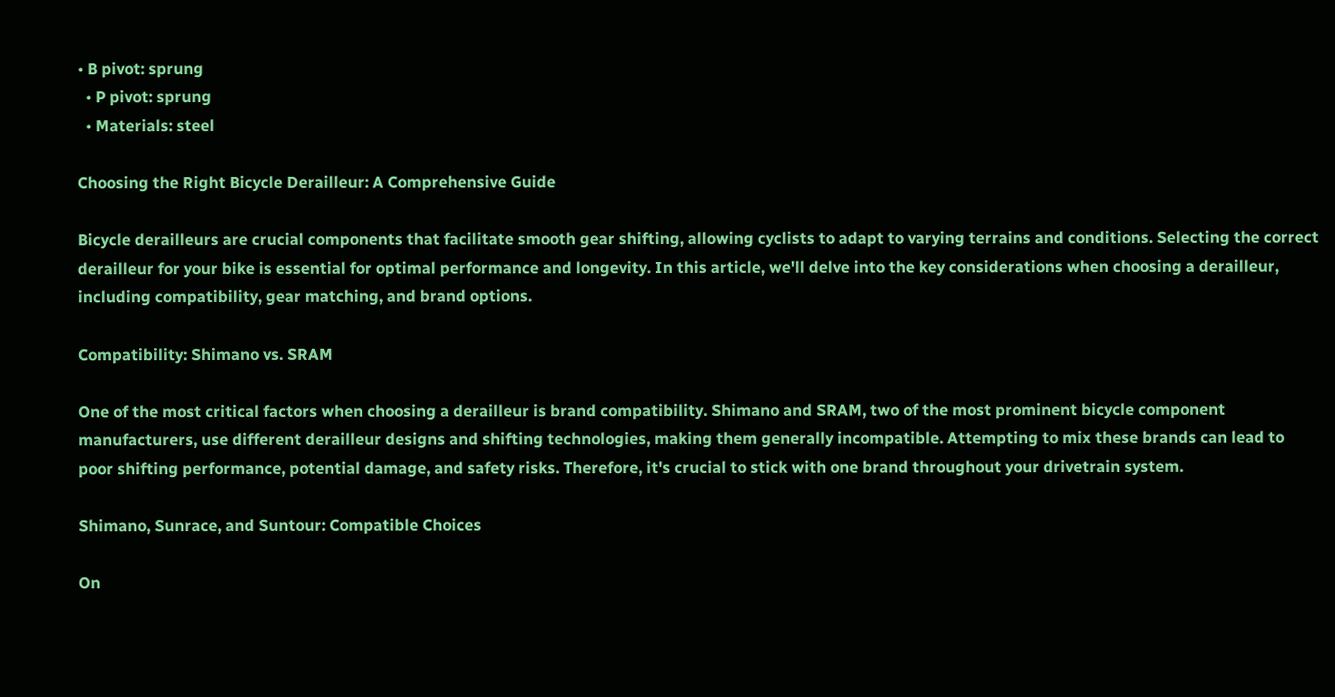• B pivot: sprung
  • P pivot: sprung
  • Materials: steel

Choosing the Right Bicycle Derailleur: A Comprehensive Guide

Bicycle derailleurs are crucial components that facilitate smooth gear shifting, allowing cyclists to adapt to varying terrains and conditions. Selecting the correct derailleur for your bike is essential for optimal performance and longevity. In this article, we'll delve into the key considerations when choosing a derailleur, including compatibility, gear matching, and brand options.

Compatibility: Shimano vs. SRAM

One of the most critical factors when choosing a derailleur is brand compatibility. Shimano and SRAM, two of the most prominent bicycle component manufacturers, use different derailleur designs and shifting technologies, making them generally incompatible. Attempting to mix these brands can lead to poor shifting performance, potential damage, and safety risks. Therefore, it's crucial to stick with one brand throughout your drivetrain system.

Shimano, Sunrace, and Suntour: Compatible Choices

On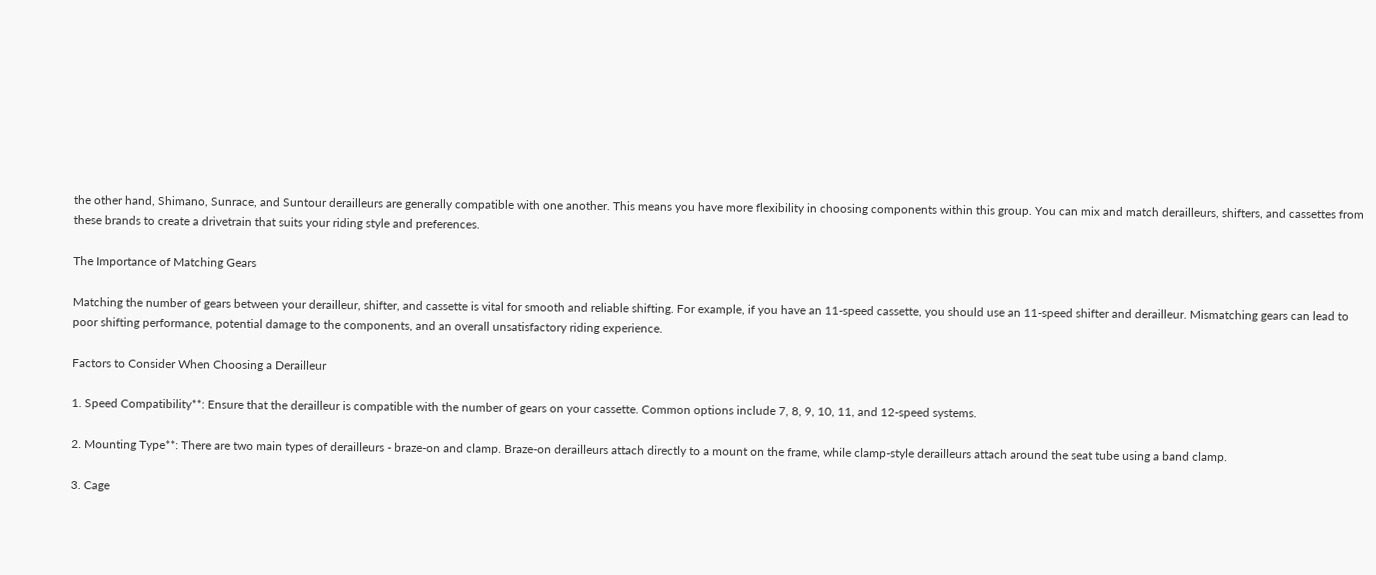the other hand, Shimano, Sunrace, and Suntour derailleurs are generally compatible with one another. This means you have more flexibility in choosing components within this group. You can mix and match derailleurs, shifters, and cassettes from these brands to create a drivetrain that suits your riding style and preferences.

The Importance of Matching Gears

Matching the number of gears between your derailleur, shifter, and cassette is vital for smooth and reliable shifting. For example, if you have an 11-speed cassette, you should use an 11-speed shifter and derailleur. Mismatching gears can lead to poor shifting performance, potential damage to the components, and an overall unsatisfactory riding experience.

Factors to Consider When Choosing a Derailleur

1. Speed Compatibility**: Ensure that the derailleur is compatible with the number of gears on your cassette. Common options include 7, 8, 9, 10, 11, and 12-speed systems.

2. Mounting Type**: There are two main types of derailleurs - braze-on and clamp. Braze-on derailleurs attach directly to a mount on the frame, while clamp-style derailleurs attach around the seat tube using a band clamp.

3. Cage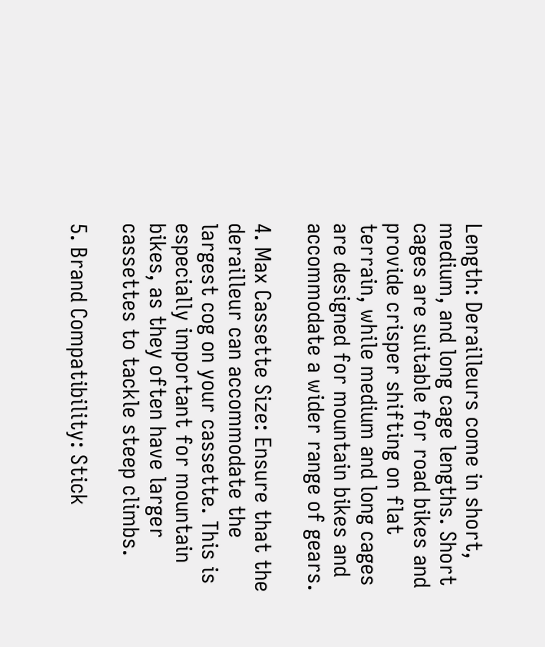Length: Derailleurs come in short, medium, and long cage lengths. Short cages are suitable for road bikes and provide crisper shifting on flat terrain, while medium and long cages are designed for mountain bikes and accommodate a wider range of gears.

4. Max Cassette Size: Ensure that the derailleur can accommodate the largest cog on your cassette. This is especially important for mountain bikes, as they often have larger cassettes to tackle steep climbs.

5. Brand Compatibility: Stick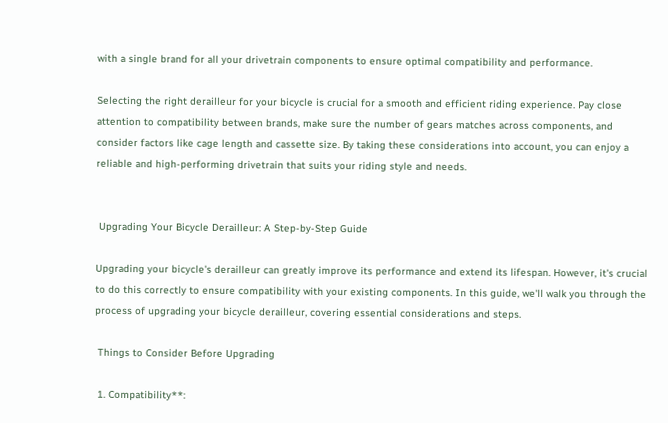with a single brand for all your drivetrain components to ensure optimal compatibility and performance.

Selecting the right derailleur for your bicycle is crucial for a smooth and efficient riding experience. Pay close attention to compatibility between brands, make sure the number of gears matches across components, and consider factors like cage length and cassette size. By taking these considerations into account, you can enjoy a reliable and high-performing drivetrain that suits your riding style and needs.


 Upgrading Your Bicycle Derailleur: A Step-by-Step Guide

Upgrading your bicycle's derailleur can greatly improve its performance and extend its lifespan. However, it's crucial to do this correctly to ensure compatibility with your existing components. In this guide, we'll walk you through the process of upgrading your bicycle derailleur, covering essential considerations and steps.

 Things to Consider Before Upgrading

 1. Compatibility**: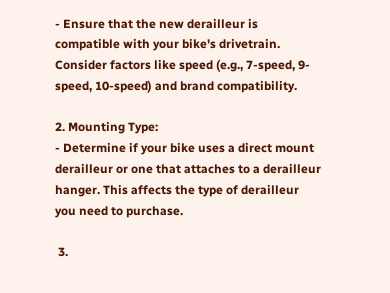- Ensure that the new derailleur is compatible with your bike's drivetrain. Consider factors like speed (e.g., 7-speed, 9-speed, 10-speed) and brand compatibility.

2. Mounting Type:
- Determine if your bike uses a direct mount derailleur or one that attaches to a derailleur hanger. This affects the type of derailleur you need to purchase.

 3.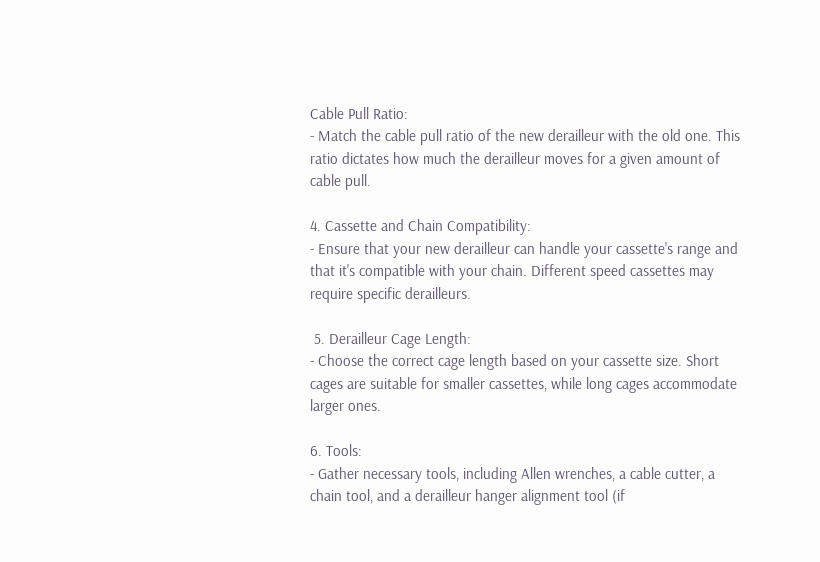Cable Pull Ratio:
- Match the cable pull ratio of the new derailleur with the old one. This ratio dictates how much the derailleur moves for a given amount of cable pull.

4. Cassette and Chain Compatibility:
- Ensure that your new derailleur can handle your cassette's range and that it's compatible with your chain. Different speed cassettes may require specific derailleurs.

 5. Derailleur Cage Length:
- Choose the correct cage length based on your cassette size. Short cages are suitable for smaller cassettes, while long cages accommodate larger ones.

6. Tools:
- Gather necessary tools, including Allen wrenches, a cable cutter, a chain tool, and a derailleur hanger alignment tool (if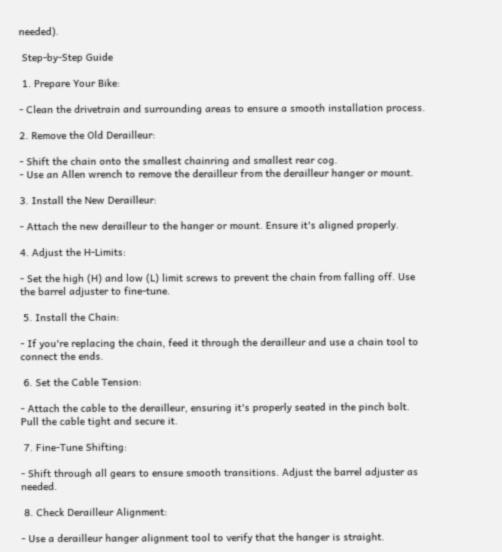needed).

 Step-by-Step Guide

 1. Prepare Your Bike:

- Clean the drivetrain and surrounding areas to ensure a smooth installation process.

2. Remove the Old Derailleur:

- Shift the chain onto the smallest chainring and smallest rear cog.
- Use an Allen wrench to remove the derailleur from the derailleur hanger or mount.

3. Install the New Derailleur:

- Attach the new derailleur to the hanger or mount. Ensure it's aligned properly.

4. Adjust the H-Limits:

- Set the high (H) and low (L) limit screws to prevent the chain from falling off. Use the barrel adjuster to fine-tune.

 5. Install the Chain:

- If you're replacing the chain, feed it through the derailleur and use a chain tool to connect the ends.

 6. Set the Cable Tension:

- Attach the cable to the derailleur, ensuring it's properly seated in the pinch bolt. Pull the cable tight and secure it.

 7. Fine-Tune Shifting:

- Shift through all gears to ensure smooth transitions. Adjust the barrel adjuster as needed.

 8. Check Derailleur Alignment:

- Use a derailleur hanger alignment tool to verify that the hanger is straight.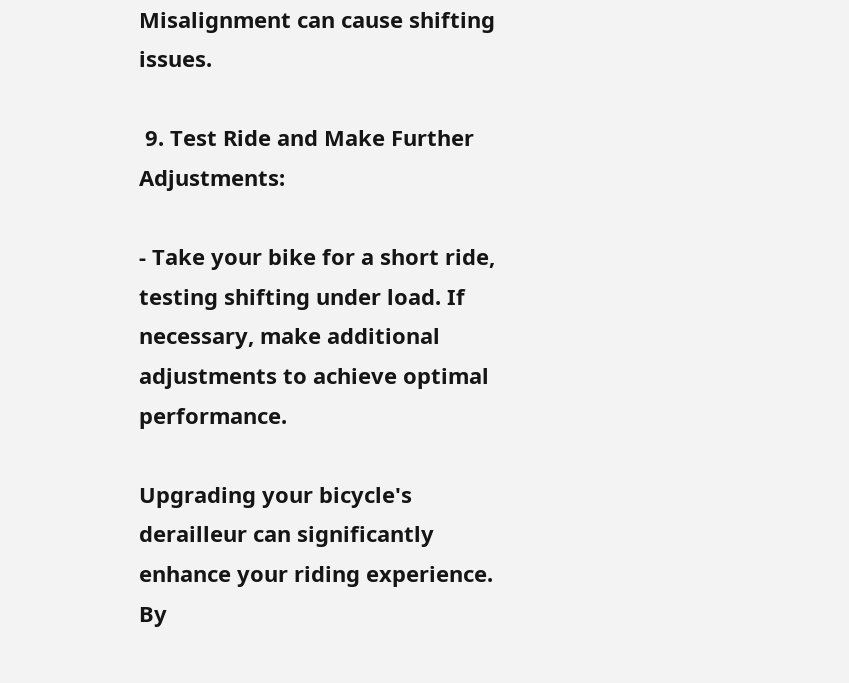Misalignment can cause shifting issues.

 9. Test Ride and Make Further Adjustments:

- Take your bike for a short ride, testing shifting under load. If necessary, make additional adjustments to achieve optimal performance.

Upgrading your bicycle's derailleur can significantly enhance your riding experience. By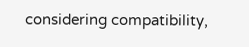considering compatibility,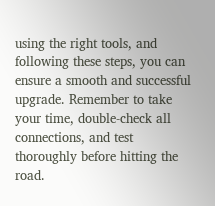using the right tools, and following these steps, you can ensure a smooth and successful upgrade. Remember to take your time, double-check all connections, and test thoroughly before hitting the road.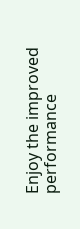Enjoy the improved performance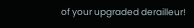of your upgraded derailleur!